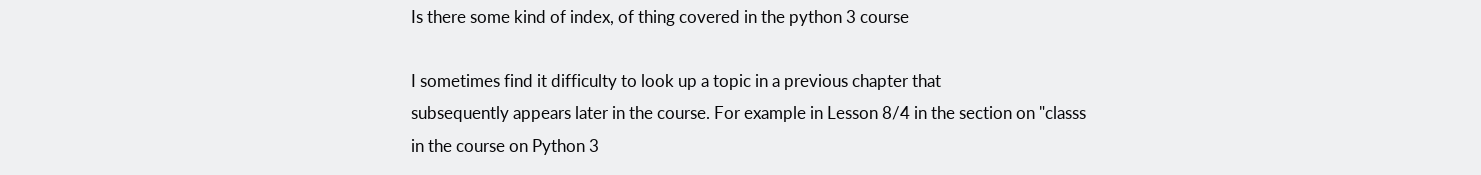Is there some kind of index, of thing covered in the python 3 course

I sometimes find it difficulty to look up a topic in a previous chapter that
subsequently appears later in the course. For example in Lesson 8/4 in the section on "classs
in the course on Python 3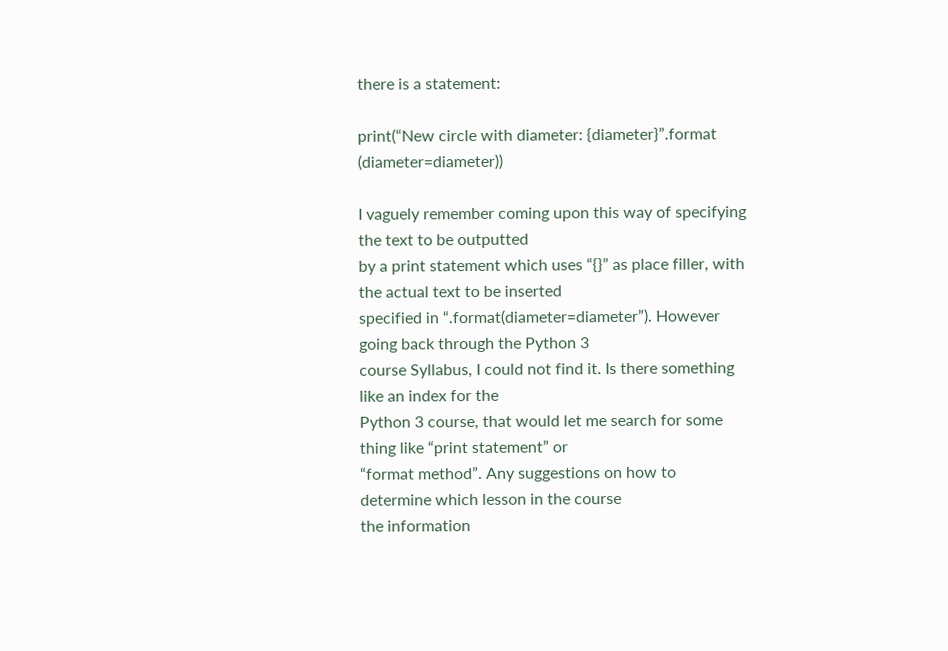there is a statement:

print(“New circle with diameter: {diameter}”.format (diameter=diameter))

I vaguely remember coming upon this way of specifying the text to be outputted
by a print statement which uses “{}” as place filler, with the actual text to be inserted
specified in “.format(diameter=diameter”). However going back through the Python 3
course Syllabus, I could not find it. Is there something like an index for the
Python 3 course, that would let me search for some thing like “print statement” or
“format method”. Any suggestions on how to determine which lesson in the course
the information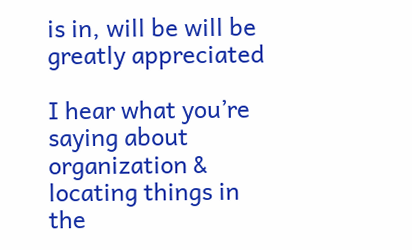is in, will be will be greatly appreciated

I hear what you’re saying about organization & locating things in the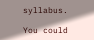syllabus.

You could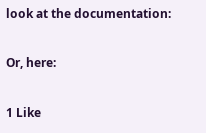look at the documentation:

Or, here:

1 Like